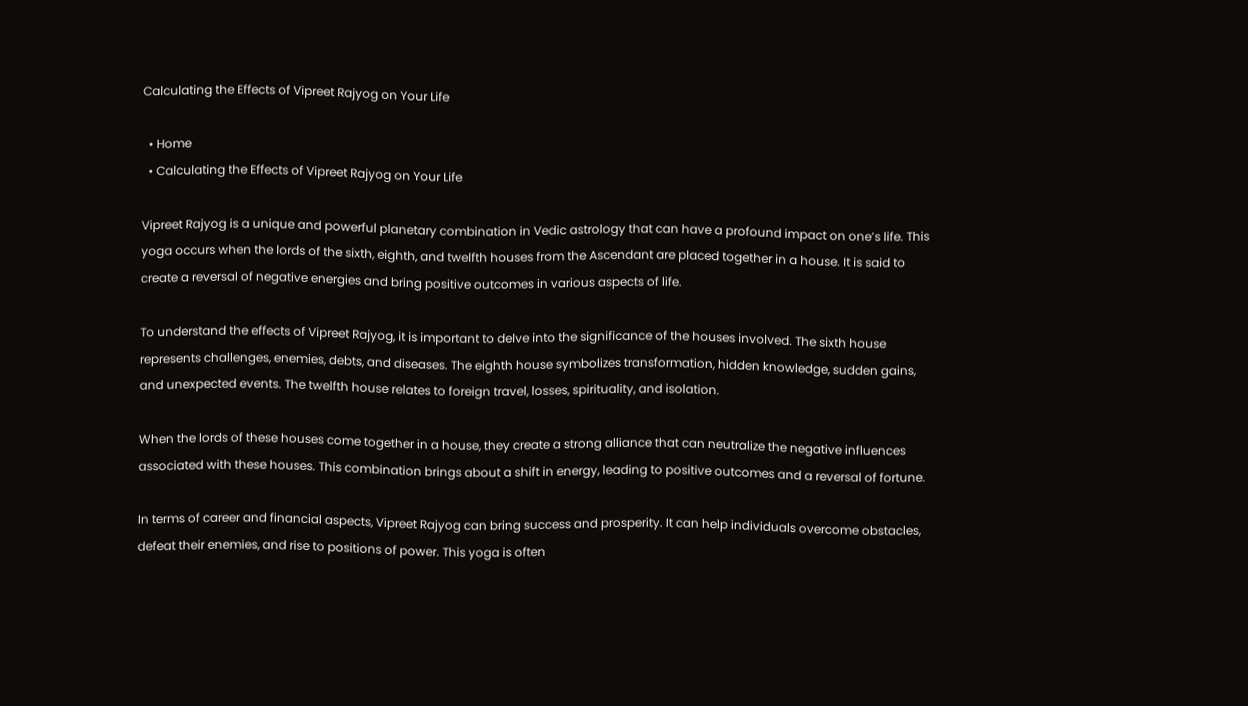Calculating the Effects of Vipreet Rajyog on Your Life

  • Home
  • Calculating the Effects of Vipreet Rajyog on Your Life

Vipreet Rajyog is a unique and powerful planetary combination in Vedic astrology that can have a profound impact on one’s life. This yoga occurs when the lords of the sixth, eighth, and twelfth houses from the Ascendant are placed together in a house. It is said to create a reversal of negative energies and bring positive outcomes in various aspects of life.

To understand the effects of Vipreet Rajyog, it is important to delve into the significance of the houses involved. The sixth house represents challenges, enemies, debts, and diseases. The eighth house symbolizes transformation, hidden knowledge, sudden gains, and unexpected events. The twelfth house relates to foreign travel, losses, spirituality, and isolation.

When the lords of these houses come together in a house, they create a strong alliance that can neutralize the negative influences associated with these houses. This combination brings about a shift in energy, leading to positive outcomes and a reversal of fortune.

In terms of career and financial aspects, Vipreet Rajyog can bring success and prosperity. It can help individuals overcome obstacles, defeat their enemies, and rise to positions of power. This yoga is often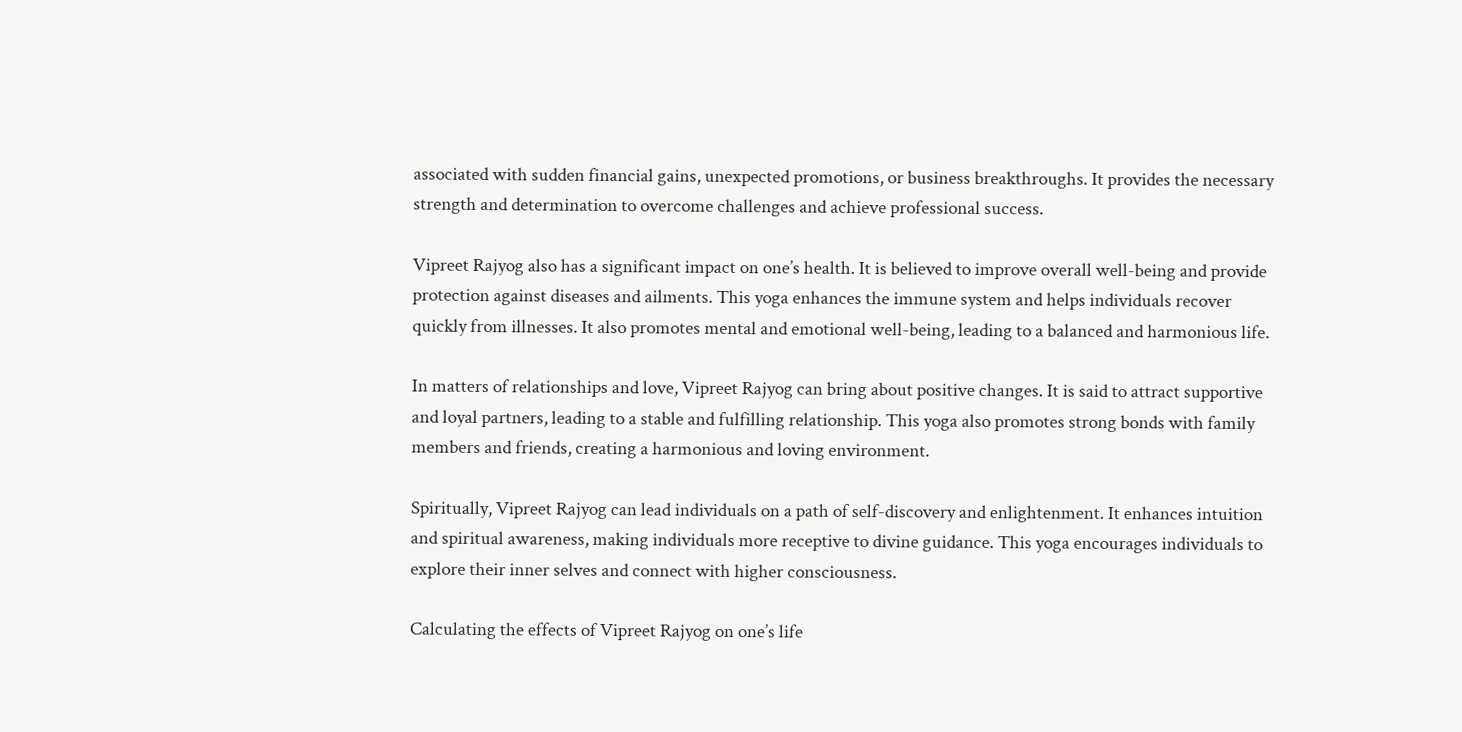associated with sudden financial gains, unexpected promotions, or business breakthroughs. It provides the necessary strength and determination to overcome challenges and achieve professional success.

Vipreet Rajyog also has a significant impact on one’s health. It is believed to improve overall well-being and provide protection against diseases and ailments. This yoga enhances the immune system and helps individuals recover quickly from illnesses. It also promotes mental and emotional well-being, leading to a balanced and harmonious life.

In matters of relationships and love, Vipreet Rajyog can bring about positive changes. It is said to attract supportive and loyal partners, leading to a stable and fulfilling relationship. This yoga also promotes strong bonds with family members and friends, creating a harmonious and loving environment.

Spiritually, Vipreet Rajyog can lead individuals on a path of self-discovery and enlightenment. It enhances intuition and spiritual awareness, making individuals more receptive to divine guidance. This yoga encourages individuals to explore their inner selves and connect with higher consciousness.

Calculating the effects of Vipreet Rajyog on one’s life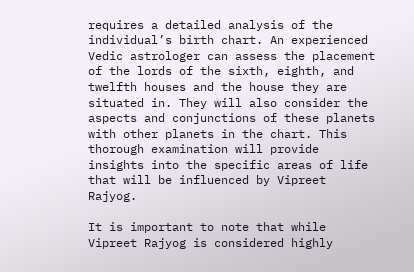requires a detailed analysis of the individual’s birth chart. An experienced Vedic astrologer can assess the placement of the lords of the sixth, eighth, and twelfth houses and the house they are situated in. They will also consider the aspects and conjunctions of these planets with other planets in the chart. This thorough examination will provide insights into the specific areas of life that will be influenced by Vipreet Rajyog.

It is important to note that while Vipreet Rajyog is considered highly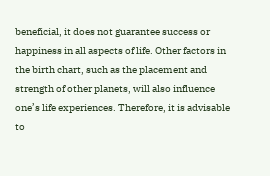beneficial, it does not guarantee success or happiness in all aspects of life. Other factors in the birth chart, such as the placement and strength of other planets, will also influence one’s life experiences. Therefore, it is advisable to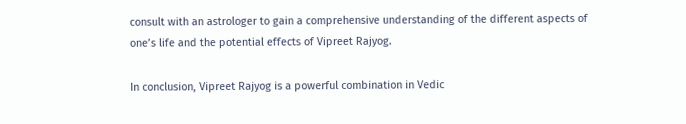consult with an astrologer to gain a comprehensive understanding of the different aspects of one’s life and the potential effects of Vipreet Rajyog.

In conclusion, Vipreet Rajyog is a powerful combination in Vedic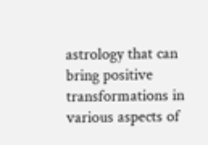astrology that can bring positive transformations in various aspects of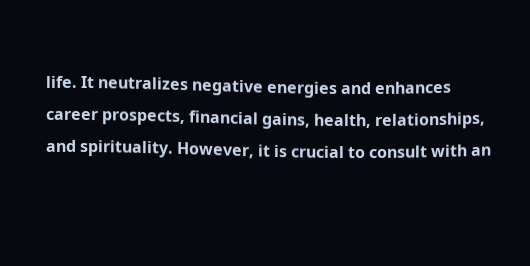life. It neutralizes negative energies and enhances career prospects, financial gains, health, relationships, and spirituality. However, it is crucial to consult with an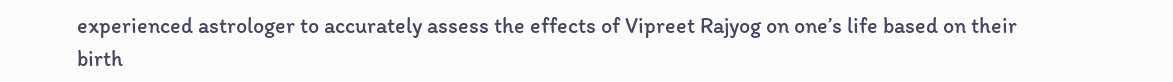experienced astrologer to accurately assess the effects of Vipreet Rajyog on one’s life based on their birth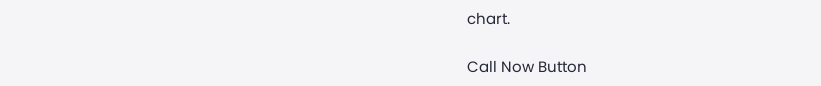chart.

Call Now Button